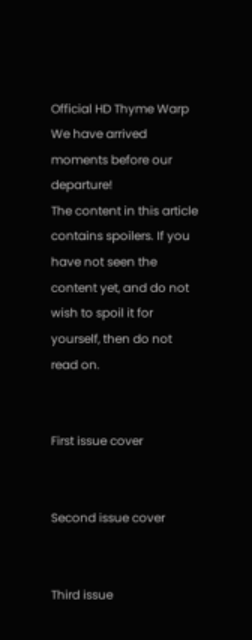Official HD Thyme Warp
We have arrived moments before our departure!
The content in this article contains spoilers. If you have not seen the content yet, and do not wish to spoil it for yourself, then do not read on.


First issue cover


Second issue cover


Third issue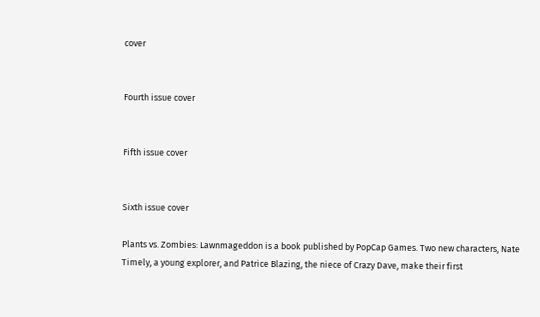cover


Fourth issue cover


Fifth issue cover


Sixth issue cover

Plants vs. Zombies: Lawnmageddon is a book published by PopCap Games. Two new characters, Nate Timely, a young explorer, and Patrice Blazing, the niece of Crazy Dave, make their first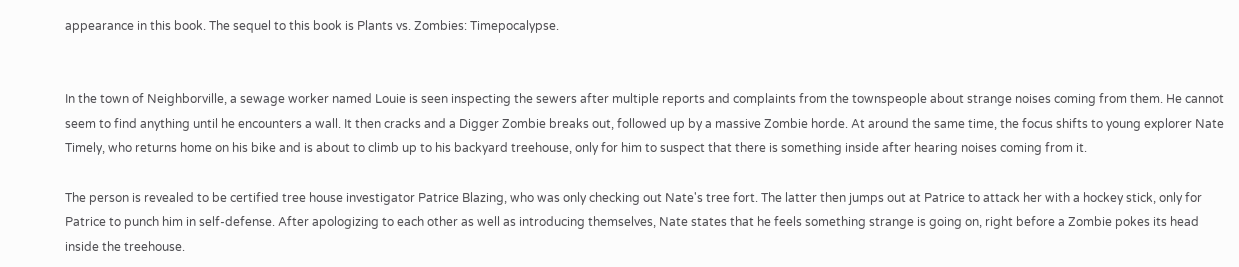appearance in this book. The sequel to this book is Plants vs. Zombies: Timepocalypse.


In the town of Neighborville, a sewage worker named Louie is seen inspecting the sewers after multiple reports and complaints from the townspeople about strange noises coming from them. He cannot seem to find anything until he encounters a wall. It then cracks and a Digger Zombie breaks out, followed up by a massive Zombie horde. At around the same time, the focus shifts to young explorer Nate Timely, who returns home on his bike and is about to climb up to his backyard treehouse, only for him to suspect that there is something inside after hearing noises coming from it.

The person is revealed to be certified tree house investigator Patrice Blazing, who was only checking out Nate's tree fort. The latter then jumps out at Patrice to attack her with a hockey stick, only for Patrice to punch him in self-defense. After apologizing to each other as well as introducing themselves, Nate states that he feels something strange is going on, right before a Zombie pokes its head inside the treehouse.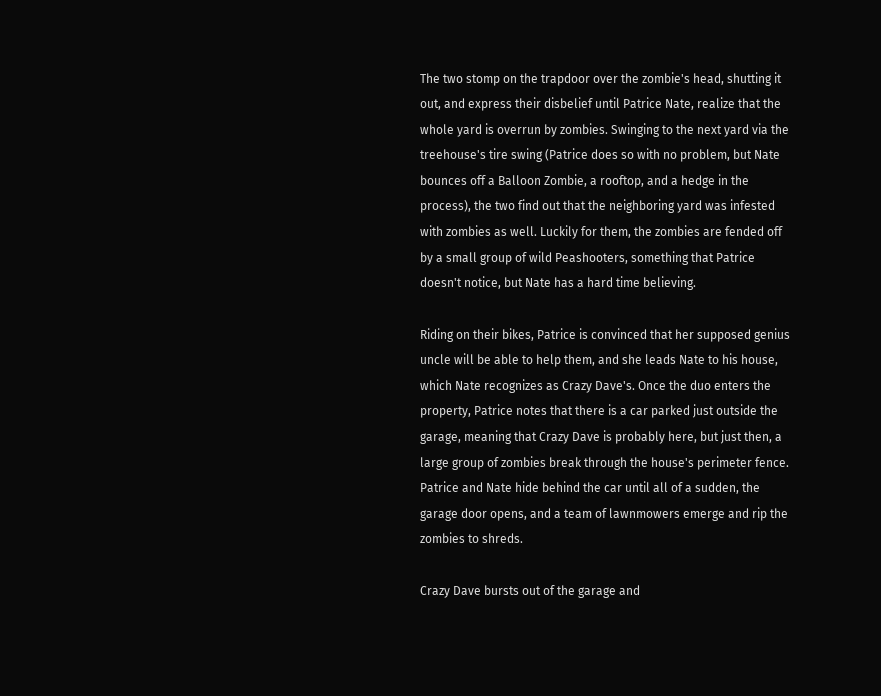The two stomp on the trapdoor over the zombie's head, shutting it out, and express their disbelief until Patrice Nate, realize that the whole yard is overrun by zombies. Swinging to the next yard via the treehouse's tire swing (Patrice does so with no problem, but Nate bounces off a Balloon Zombie, a rooftop, and a hedge in the process), the two find out that the neighboring yard was infested with zombies as well. Luckily for them, the zombies are fended off by a small group of wild Peashooters, something that Patrice doesn't notice, but Nate has a hard time believing.

Riding on their bikes, Patrice is convinced that her supposed genius uncle will be able to help them, and she leads Nate to his house, which Nate recognizes as Crazy Dave's. Once the duo enters the property, Patrice notes that there is a car parked just outside the garage, meaning that Crazy Dave is probably here, but just then, a large group of zombies break through the house's perimeter fence. Patrice and Nate hide behind the car until all of a sudden, the garage door opens, and a team of lawnmowers emerge and rip the zombies to shreds.

Crazy Dave bursts out of the garage and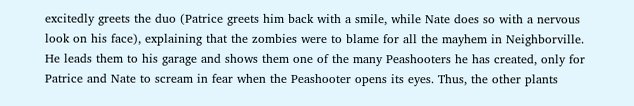excitedly greets the duo (Patrice greets him back with a smile, while Nate does so with a nervous look on his face), explaining that the zombies were to blame for all the mayhem in Neighborville. He leads them to his garage and shows them one of the many Peashooters he has created, only for Patrice and Nate to scream in fear when the Peashooter opens its eyes. Thus, the other plants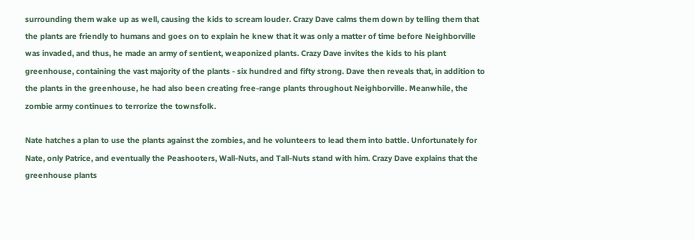surrounding them wake up as well, causing the kids to scream louder. Crazy Dave calms them down by telling them that the plants are friendly to humans and goes on to explain he knew that it was only a matter of time before Neighborville was invaded, and thus, he made an army of sentient, weaponized plants. Crazy Dave invites the kids to his plant greenhouse, containing the vast majority of the plants - six hundred and fifty strong. Dave then reveals that, in addition to the plants in the greenhouse, he had also been creating free-range plants throughout Neighborville. Meanwhile, the zombie army continues to terrorize the townsfolk.

Nate hatches a plan to use the plants against the zombies, and he volunteers to lead them into battle. Unfortunately for Nate, only Patrice, and eventually the Peashooters, Wall-Nuts, and Tall-Nuts stand with him. Crazy Dave explains that the greenhouse plants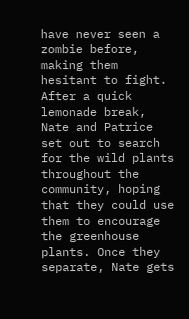have never seen a zombie before, making them hesitant to fight. After a quick lemonade break, Nate and Patrice set out to search for the wild plants throughout the community, hoping that they could use them to encourage the greenhouse plants. Once they separate, Nate gets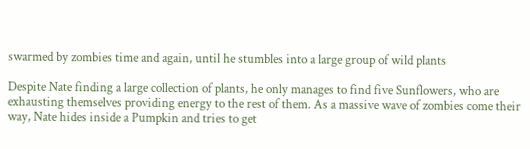swarmed by zombies time and again, until he stumbles into a large group of wild plants

Despite Nate finding a large collection of plants, he only manages to find five Sunflowers, who are exhausting themselves providing energy to the rest of them. As a massive wave of zombies come their way, Nate hides inside a Pumpkin and tries to get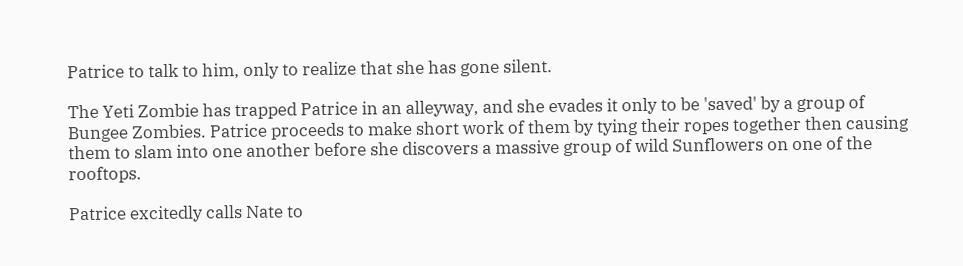Patrice to talk to him, only to realize that she has gone silent.

The Yeti Zombie has trapped Patrice in an alleyway, and she evades it only to be 'saved' by a group of Bungee Zombies. Patrice proceeds to make short work of them by tying their ropes together then causing them to slam into one another before she discovers a massive group of wild Sunflowers on one of the rooftops.

Patrice excitedly calls Nate to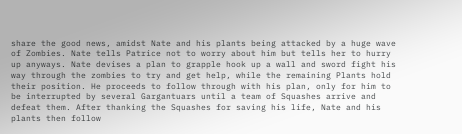share the good news, amidst Nate and his plants being attacked by a huge wave of Zombies. Nate tells Patrice not to worry about him but tells her to hurry up anyways. Nate devises a plan to grapple hook up a wall and sword fight his way through the zombies to try and get help, while the remaining Plants hold their position. He proceeds to follow through with his plan, only for him to be interrupted by several Gargantuars until a team of Squashes arrive and defeat them. After thanking the Squashes for saving his life, Nate and his plants then follow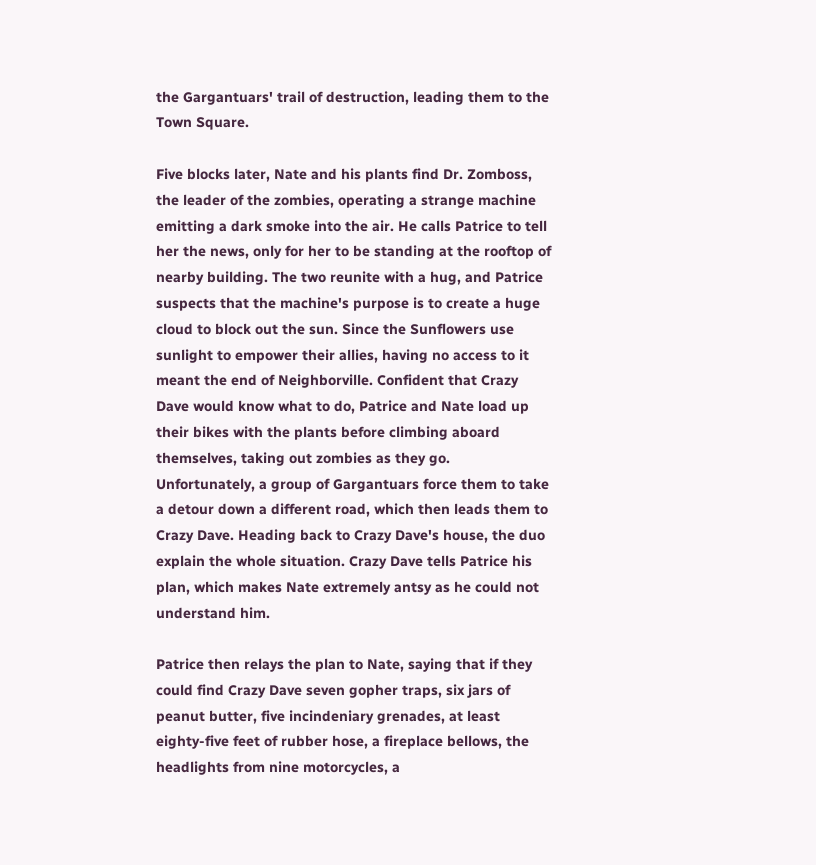the Gargantuars' trail of destruction, leading them to the Town Square.

Five blocks later, Nate and his plants find Dr. Zomboss, the leader of the zombies, operating a strange machine emitting a dark smoke into the air. He calls Patrice to tell her the news, only for her to be standing at the rooftop of nearby building. The two reunite with a hug, and Patrice suspects that the machine's purpose is to create a huge cloud to block out the sun. Since the Sunflowers use sunlight to empower their allies, having no access to it meant the end of Neighborville. Confident that Crazy Dave would know what to do, Patrice and Nate load up their bikes with the plants before climbing aboard themselves, taking out zombies as they go. Unfortunately, a group of Gargantuars force them to take a detour down a different road, which then leads them to Crazy Dave. Heading back to Crazy Dave's house, the duo explain the whole situation. Crazy Dave tells Patrice his plan, which makes Nate extremely antsy as he could not understand him.

Patrice then relays the plan to Nate, saying that if they could find Crazy Dave seven gopher traps, six jars of peanut butter, five incindeniary grenades, at least eighty-five feet of rubber hose, a fireplace bellows, the headlights from nine motorcycles, a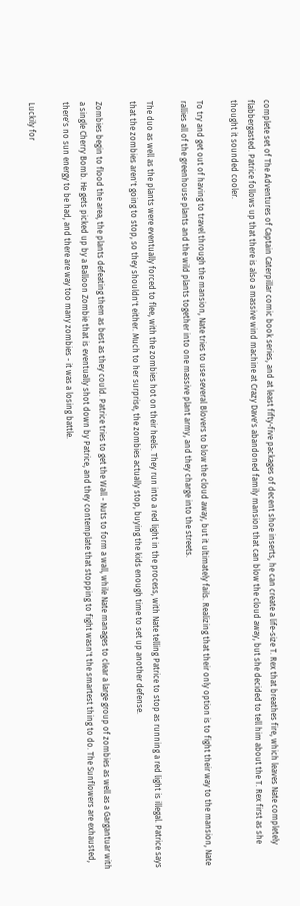complete set of The Adventures of Captain Caterpillar comic book series, and at least fifty-five packages of decent shoe inserts, he can create a life-size T. Rex that breathes fire, which leaves Nate completely flabbergasted. Patrice follows up that there is also a massive wind machine at Crazy Dave's abandoned family mansion that can blow the cloud away, but she decided to tell him about the T. Rex first as she thought it sounded cooler.

To try and get out of having to travel through the mansion, Nate tries to use several Blovers to blow the cloud away, but it ultimately fails. Realizing that their only option is to fight their way to the mansion, Nate rallies all of the greenhouse plants and the wild plants together into one massive plant army, and they charge into the streets.

The duo as well as the plants were eventually forced to flee, with the zombies hot on their heels. They run into a red light in the process, with Nate telling Patrice to stop as running a red light is illegal. Patrice says that the zombies aren't going to stop, so they shouldn't either. Much to her surprise, the zombies actually stop, buying the kids enough time to set up another defense.

Zombies begin to flood the area, the plants defeating them as best as they could. Patrice tries to get the Wall - Nuts to form a wall, while Nate manages to clear a large group of zombies as well as a Gargantuar with a single Cherry Bomb. He gets picked up by a Balloon Zombie that is eventually shot down by Patrice, and they contemplate that stopping to fight wasn't the smartest thing to do. The Sunflowers are exhausted, there's no sun energy to be had, and there are way too many zombies - it was a losing battle.

Luckily for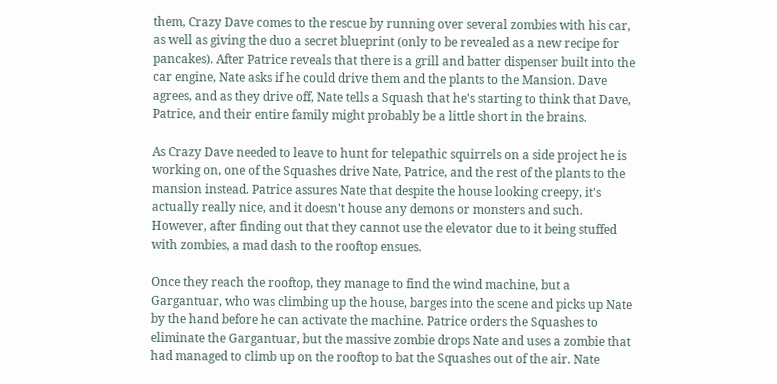them, Crazy Dave comes to the rescue by running over several zombies with his car, as well as giving the duo a secret blueprint (only to be revealed as a new recipe for pancakes). After Patrice reveals that there is a grill and batter dispenser built into the car engine, Nate asks if he could drive them and the plants to the Mansion. Dave agrees, and as they drive off, Nate tells a Squash that he's starting to think that Dave, Patrice, and their entire family might probably be a little short in the brains.

As Crazy Dave needed to leave to hunt for telepathic squirrels on a side project he is working on, one of the Squashes drive Nate, Patrice, and the rest of the plants to the mansion instead. Patrice assures Nate that despite the house looking creepy, it's actually really nice, and it doesn't house any demons or monsters and such. However, after finding out that they cannot use the elevator due to it being stuffed with zombies, a mad dash to the rooftop ensues.

Once they reach the rooftop, they manage to find the wind machine, but a Gargantuar, who was climbing up the house, barges into the scene and picks up Nate by the hand before he can activate the machine. Patrice orders the Squashes to eliminate the Gargantuar, but the massive zombie drops Nate and uses a zombie that had managed to climb up on the rooftop to bat the Squashes out of the air. Nate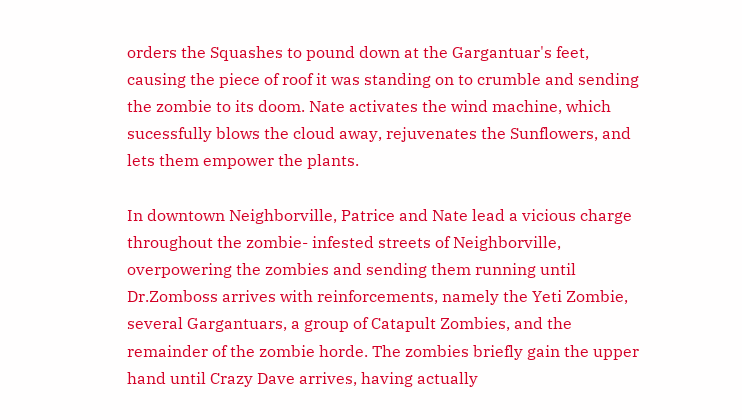orders the Squashes to pound down at the Gargantuar's feet, causing the piece of roof it was standing on to crumble and sending the zombie to its doom. Nate activates the wind machine, which sucessfully blows the cloud away, rejuvenates the Sunflowers, and lets them empower the plants.

In downtown Neighborville, Patrice and Nate lead a vicious charge throughout the zombie- infested streets of Neighborville, overpowering the zombies and sending them running until Dr.Zomboss arrives with reinforcements, namely the Yeti Zombie, several Gargantuars, a group of Catapult Zombies, and the remainder of the zombie horde. The zombies briefly gain the upper hand until Crazy Dave arrives, having actually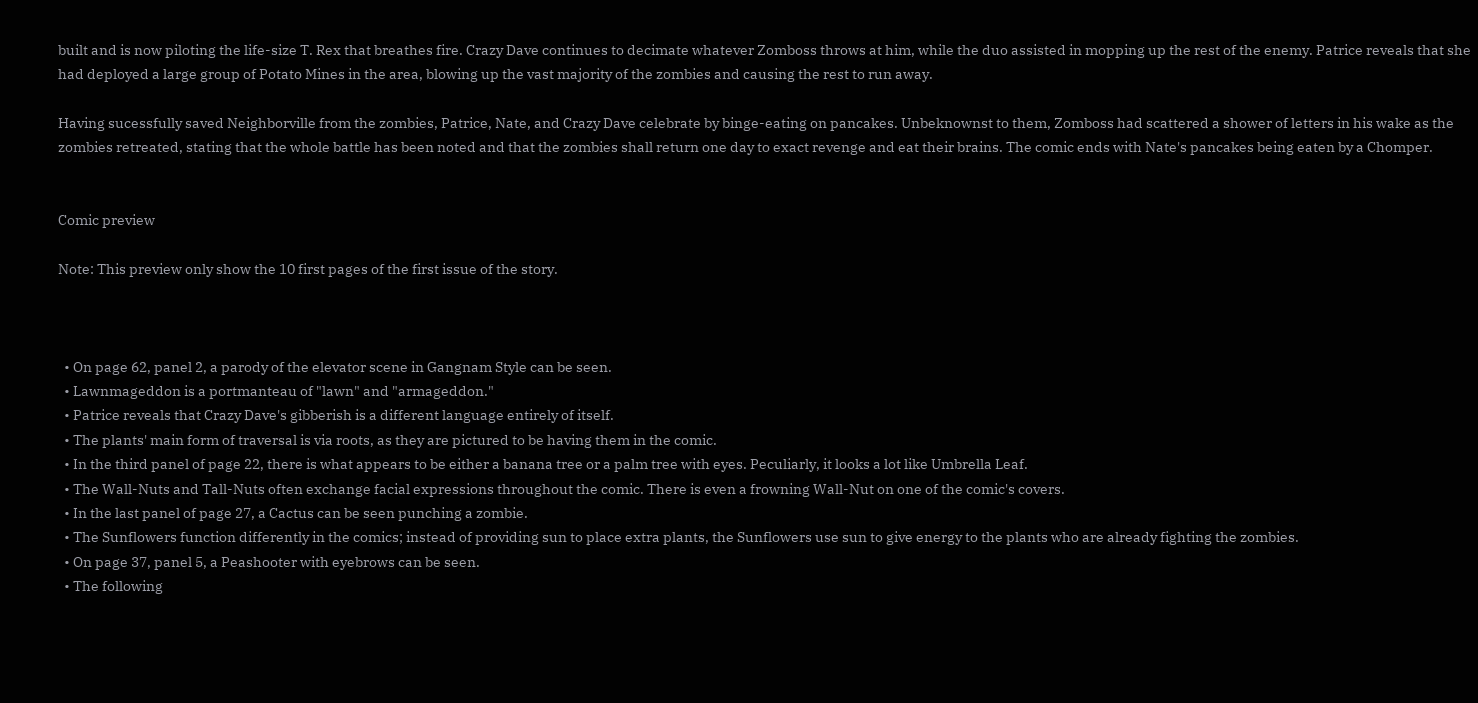built and is now piloting the life-size T. Rex that breathes fire. Crazy Dave continues to decimate whatever Zomboss throws at him, while the duo assisted in mopping up the rest of the enemy. Patrice reveals that she had deployed a large group of Potato Mines in the area, blowing up the vast majority of the zombies and causing the rest to run away.

Having sucessfully saved Neighborville from the zombies, Patrice, Nate, and Crazy Dave celebrate by binge-eating on pancakes. Unbeknownst to them, Zomboss had scattered a shower of letters in his wake as the zombies retreated, stating that the whole battle has been noted and that the zombies shall return one day to exact revenge and eat their brains. The comic ends with Nate's pancakes being eaten by a Chomper.


Comic preview

Note: This preview only show the 10 first pages of the first issue of the story.



  • On page 62, panel 2, a parody of the elevator scene in Gangnam Style can be seen.
  • Lawnmageddon is a portmanteau of "lawn" and "armageddon."
  • Patrice reveals that Crazy Dave's gibberish is a different language entirely of itself.
  • The plants' main form of traversal is via roots, as they are pictured to be having them in the comic.
  • In the third panel of page 22, there is what appears to be either a banana tree or a palm tree with eyes. Peculiarly, it looks a lot like Umbrella Leaf.
  • The Wall-Nuts and Tall-Nuts often exchange facial expressions throughout the comic. There is even a frowning Wall-Nut on one of the comic's covers.
  • In the last panel of page 27, a Cactus can be seen punching a zombie.
  • The Sunflowers function differently in the comics; instead of providing sun to place extra plants, the Sunflowers use sun to give energy to the plants who are already fighting the zombies.
  • On page 37, panel 5, a Peashooter with eyebrows can be seen.
  • The following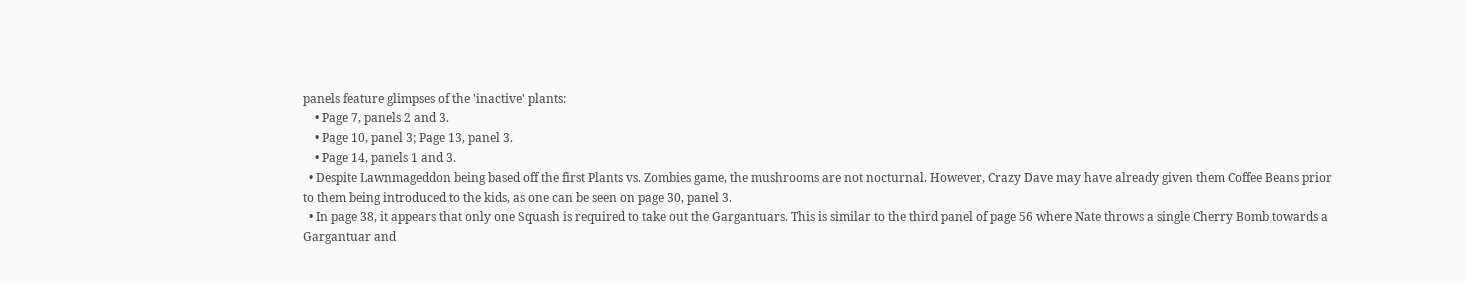panels feature glimpses of the 'inactive' plants:
    • Page 7, panels 2 and 3.
    • Page 10, panel 3; Page 13, panel 3.
    • Page 14, panels 1 and 3.
  • Despite Lawnmageddon being based off the first Plants vs. Zombies game, the mushrooms are not nocturnal. However, Crazy Dave may have already given them Coffee Beans prior to them being introduced to the kids, as one can be seen on page 30, panel 3.
  • In page 38, it appears that only one Squash is required to take out the Gargantuars. This is similar to the third panel of page 56 where Nate throws a single Cherry Bomb towards a Gargantuar and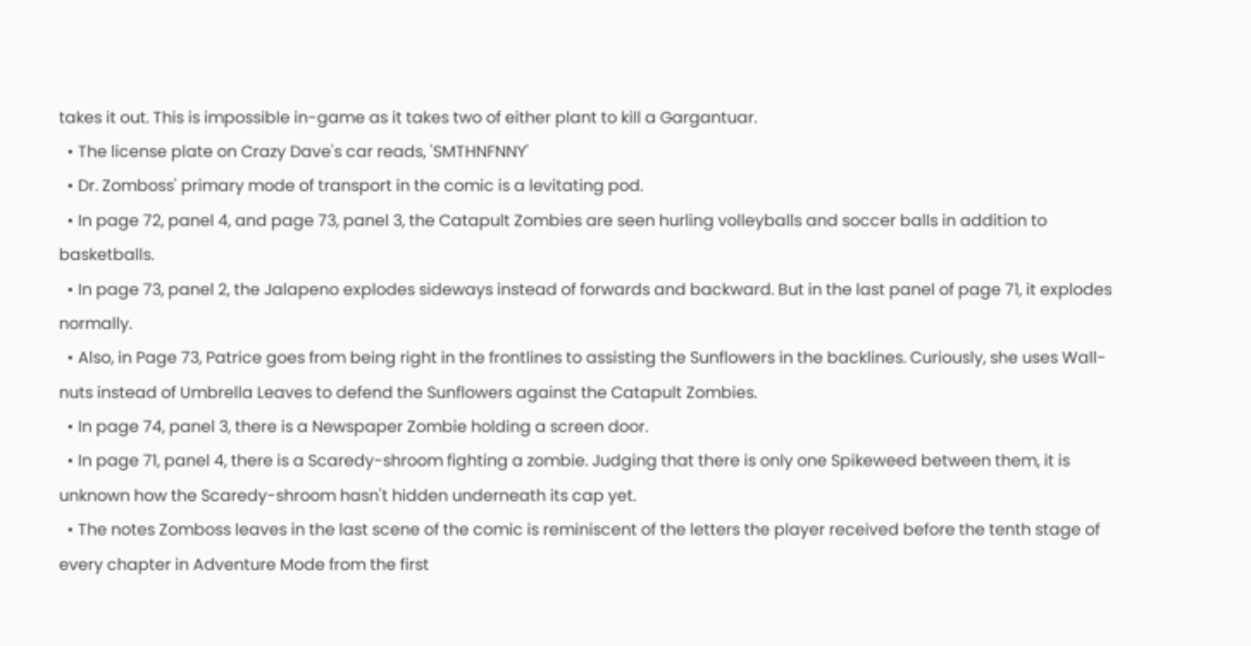takes it out. This is impossible in-game as it takes two of either plant to kill a Gargantuar.
  • The license plate on Crazy Dave's car reads, 'SMTHNFNNY'
  • Dr. Zomboss' primary mode of transport in the comic is a levitating pod.
  • In page 72, panel 4, and page 73, panel 3, the Catapult Zombies are seen hurling volleyballs and soccer balls in addition to basketballs.
  • In page 73, panel 2, the Jalapeno explodes sideways instead of forwards and backward. But in the last panel of page 71, it explodes normally.
  • Also, in Page 73, Patrice goes from being right in the frontlines to assisting the Sunflowers in the backlines. Curiously, she uses Wall-nuts instead of Umbrella Leaves to defend the Sunflowers against the Catapult Zombies.
  • In page 74, panel 3, there is a Newspaper Zombie holding a screen door.
  • In page 71, panel 4, there is a Scaredy-shroom fighting a zombie. Judging that there is only one Spikeweed between them, it is unknown how the Scaredy-shroom hasn't hidden underneath its cap yet.
  • The notes Zomboss leaves in the last scene of the comic is reminiscent of the letters the player received before the tenth stage of every chapter in Adventure Mode from the first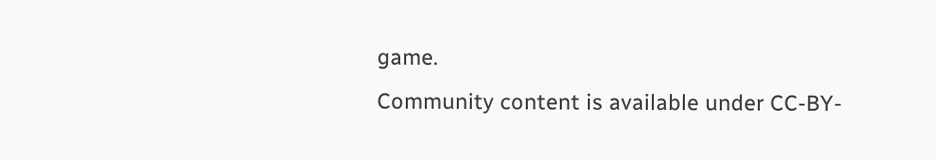game.
Community content is available under CC-BY-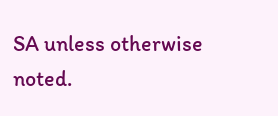SA unless otherwise noted.